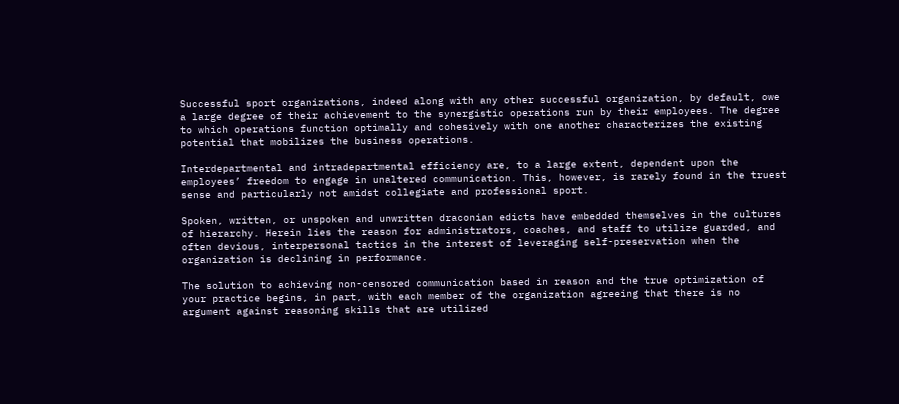Successful sport organizations, indeed along with any other successful organization, by default, owe a large degree of their achievement to the synergistic operations run by their employees. The degree to which operations function optimally and cohesively with one another characterizes the existing potential that mobilizes the business operations.

Interdepartmental and intradepartmental efficiency are, to a large extent, dependent upon the employees’ freedom to engage in unaltered communication. This, however, is rarely found in the truest sense and particularly not amidst collegiate and professional sport.

Spoken, written, or unspoken and unwritten draconian edicts have embedded themselves in the cultures of hierarchy. Herein lies the reason for administrators, coaches, and staff to utilize guarded, and often devious, interpersonal tactics in the interest of leveraging self-preservation when the organization is declining in performance.

The solution to achieving non-censored communication based in reason and the true optimization of your practice begins, in part, with each member of the organization agreeing that there is no argument against reasoning skills that are utilized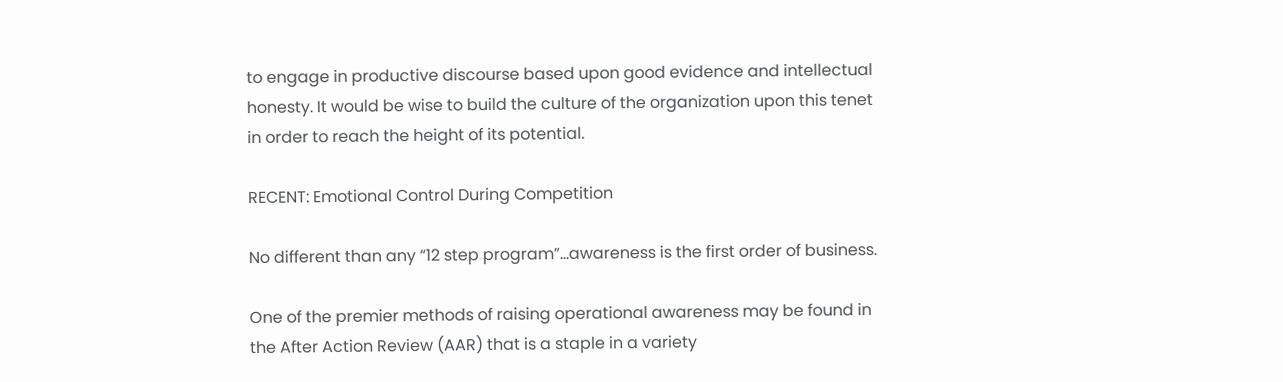to engage in productive discourse based upon good evidence and intellectual honesty. It would be wise to build the culture of the organization upon this tenet in order to reach the height of its potential.

RECENT: Emotional Control During Competition

No different than any “12 step program”…awareness is the first order of business.

One of the premier methods of raising operational awareness may be found in the After Action Review (AAR) that is a staple in a variety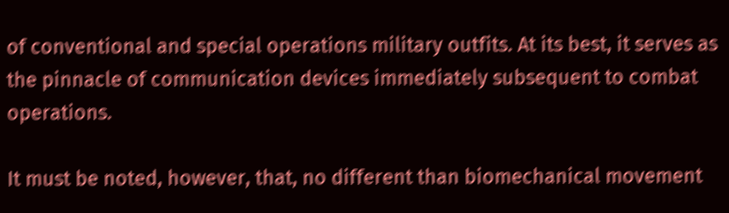of conventional and special operations military outfits. At its best, it serves as the pinnacle of communication devices immediately subsequent to combat operations.

It must be noted, however, that, no different than biomechanical movement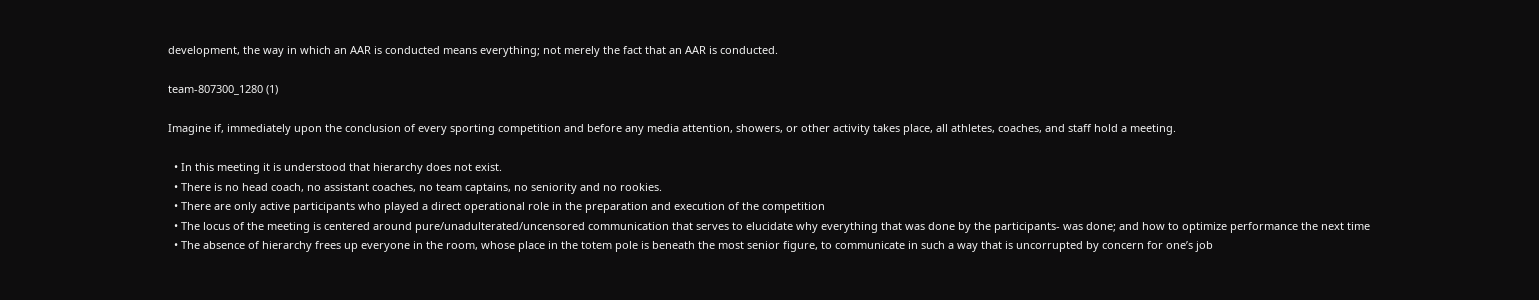development, the way in which an AAR is conducted means everything; not merely the fact that an AAR is conducted.

team-807300_1280 (1)

Imagine if, immediately upon the conclusion of every sporting competition and before any media attention, showers, or other activity takes place, all athletes, coaches, and staff hold a meeting.

  • In this meeting it is understood that hierarchy does not exist.
  • There is no head coach, no assistant coaches, no team captains, no seniority and no rookies.
  • There are only active participants who played a direct operational role in the preparation and execution of the competition
  • The locus of the meeting is centered around pure/unadulterated/uncensored communication that serves to elucidate why everything that was done by the participants- was done; and how to optimize performance the next time
  • The absence of hierarchy frees up everyone in the room, whose place in the totem pole is beneath the most senior figure, to communicate in such a way that is uncorrupted by concern for one’s job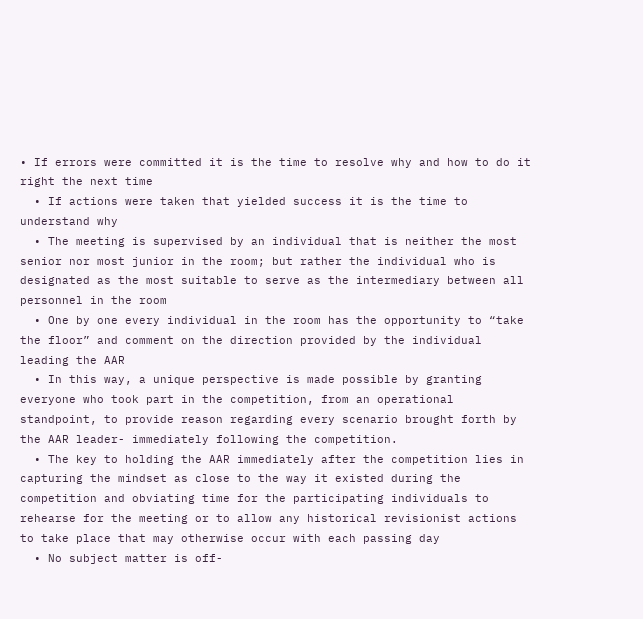• If errors were committed it is the time to resolve why and how to do it right the next time
  • If actions were taken that yielded success it is the time to understand why
  • The meeting is supervised by an individual that is neither the most senior nor most junior in the room; but rather the individual who is designated as the most suitable to serve as the intermediary between all personnel in the room
  • One by one every individual in the room has the opportunity to “take the floor” and comment on the direction provided by the individual leading the AAR
  • In this way, a unique perspective is made possible by granting everyone who took part in the competition, from an operational standpoint, to provide reason regarding every scenario brought forth by the AAR leader- immediately following the competition.
  • The key to holding the AAR immediately after the competition lies in capturing the mindset as close to the way it existed during the competition and obviating time for the participating individuals to rehearse for the meeting or to allow any historical revisionist actions to take place that may otherwise occur with each passing day
  • No subject matter is off-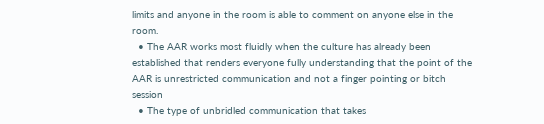limits and anyone in the room is able to comment on anyone else in the room.
  • The AAR works most fluidly when the culture has already been established that renders everyone fully understanding that the point of the AAR is unrestricted communication and not a finger pointing or bitch session
  • The type of unbridled communication that takes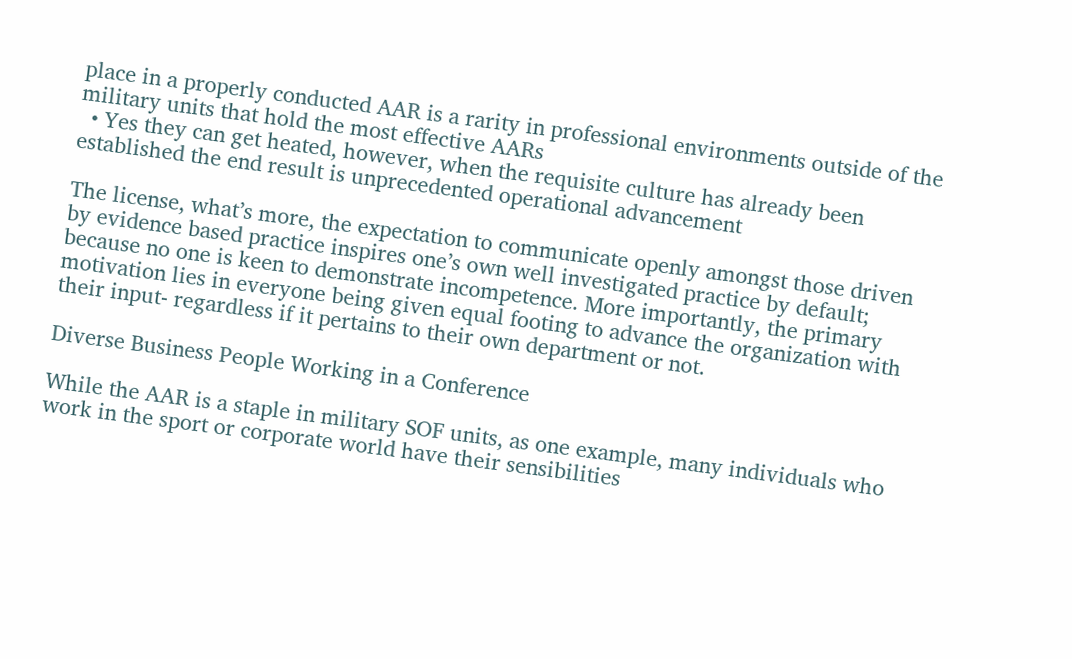place in a properly conducted AAR is a rarity in professional environments outside of the military units that hold the most effective AARs
  • Yes they can get heated, however, when the requisite culture has already been established the end result is unprecedented operational advancement

The license, what’s more, the expectation to communicate openly amongst those driven by evidence based practice inspires one’s own well investigated practice by default; because no one is keen to demonstrate incompetence. More importantly, the primary motivation lies in everyone being given equal footing to advance the organization with their input- regardless if it pertains to their own department or not.

Diverse Business People Working in a Conference

While the AAR is a staple in military SOF units, as one example, many individuals who work in the sport or corporate world have their sensibilities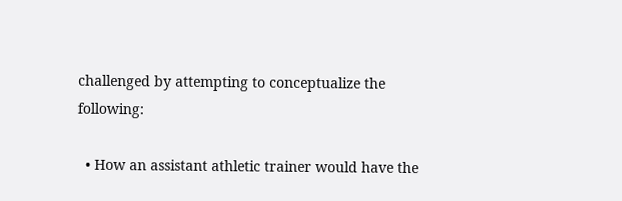challenged by attempting to conceptualize the following:

  • How an assistant athletic trainer would have the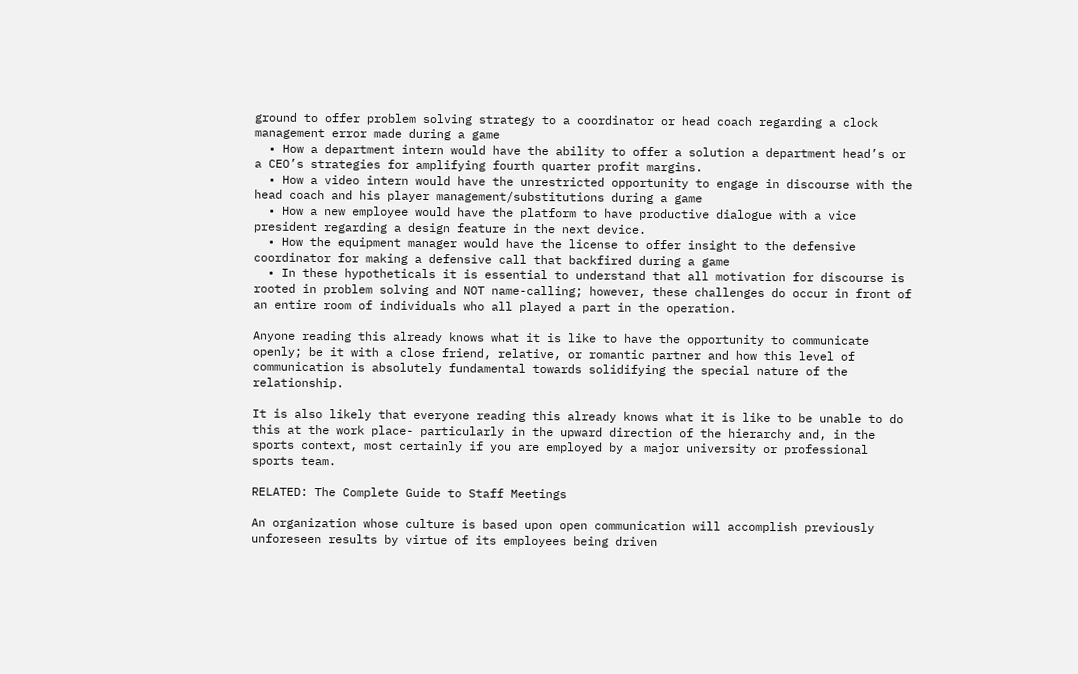ground to offer problem solving strategy to a coordinator or head coach regarding a clock management error made during a game
  • How a department intern would have the ability to offer a solution a department head’s or a CEO’s strategies for amplifying fourth quarter profit margins.
  • How a video intern would have the unrestricted opportunity to engage in discourse with the head coach and his player management/substitutions during a game
  • How a new employee would have the platform to have productive dialogue with a vice president regarding a design feature in the next device.
  • How the equipment manager would have the license to offer insight to the defensive coordinator for making a defensive call that backfired during a game
  • In these hypotheticals it is essential to understand that all motivation for discourse is rooted in problem solving and NOT name-calling; however, these challenges do occur in front of an entire room of individuals who all played a part in the operation.

Anyone reading this already knows what it is like to have the opportunity to communicate openly; be it with a close friend, relative, or romantic partner and how this level of communication is absolutely fundamental towards solidifying the special nature of the relationship.

It is also likely that everyone reading this already knows what it is like to be unable to do this at the work place- particularly in the upward direction of the hierarchy and, in the sports context, most certainly if you are employed by a major university or professional sports team.

RELATED: The Complete Guide to Staff Meetings

An organization whose culture is based upon open communication will accomplish previously unforeseen results by virtue of its employees being driven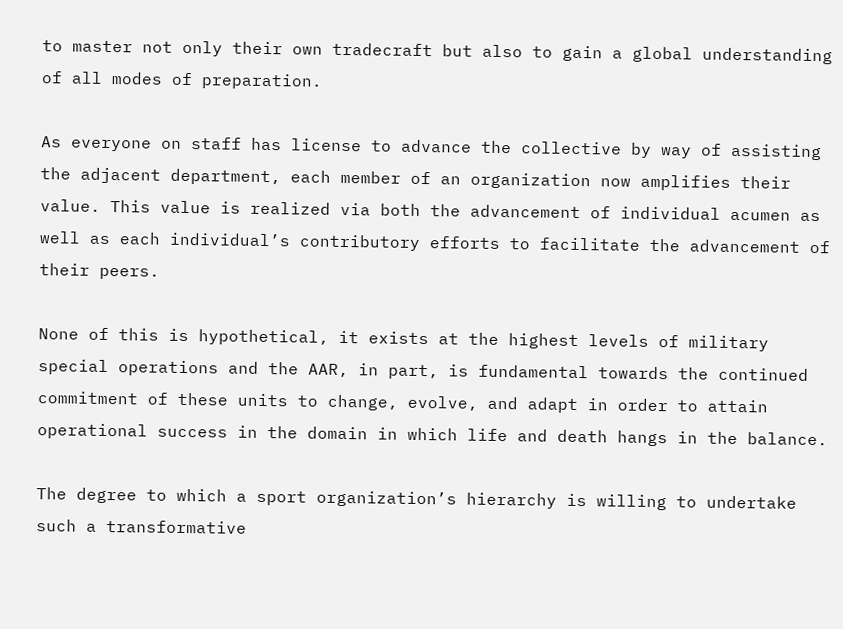to master not only their own tradecraft but also to gain a global understanding of all modes of preparation.

As everyone on staff has license to advance the collective by way of assisting the adjacent department, each member of an organization now amplifies their value. This value is realized via both the advancement of individual acumen as well as each individual’s contributory efforts to facilitate the advancement of their peers.

None of this is hypothetical, it exists at the highest levels of military special operations and the AAR, in part, is fundamental towards the continued commitment of these units to change, evolve, and adapt in order to attain operational success in the domain in which life and death hangs in the balance.

The degree to which a sport organization’s hierarchy is willing to undertake such a transformative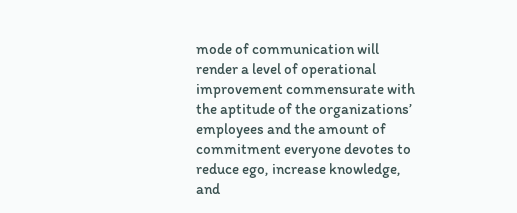mode of communication will render a level of operational improvement commensurate with the aptitude of the organizations’ employees and the amount of commitment everyone devotes to reduce ego, increase knowledge, and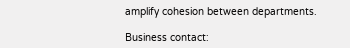amplify cohesion between departments.

Business contact: